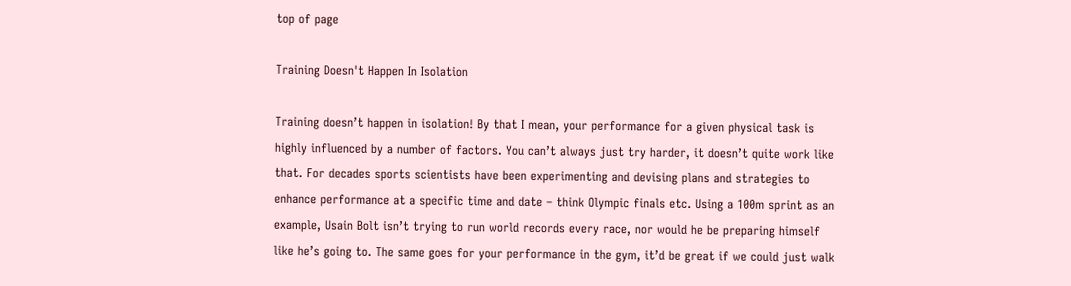top of page

Training Doesn't Happen In Isolation

Training doesn’t happen in isolation! By that I mean, your performance for a given physical task is highly influenced by a number of factors. You can’t always just try harder, it doesn’t quite work like that. For decades sports scientists have been experimenting and devising plans and strategies to enhance performance at a specific time and date – think Olympic finals etc. Using a 100m sprint as an example, Usain Bolt isn’t trying to run world records every race, nor would he be preparing himself like he’s going to. The same goes for your performance in the gym, it’d be great if we could just walk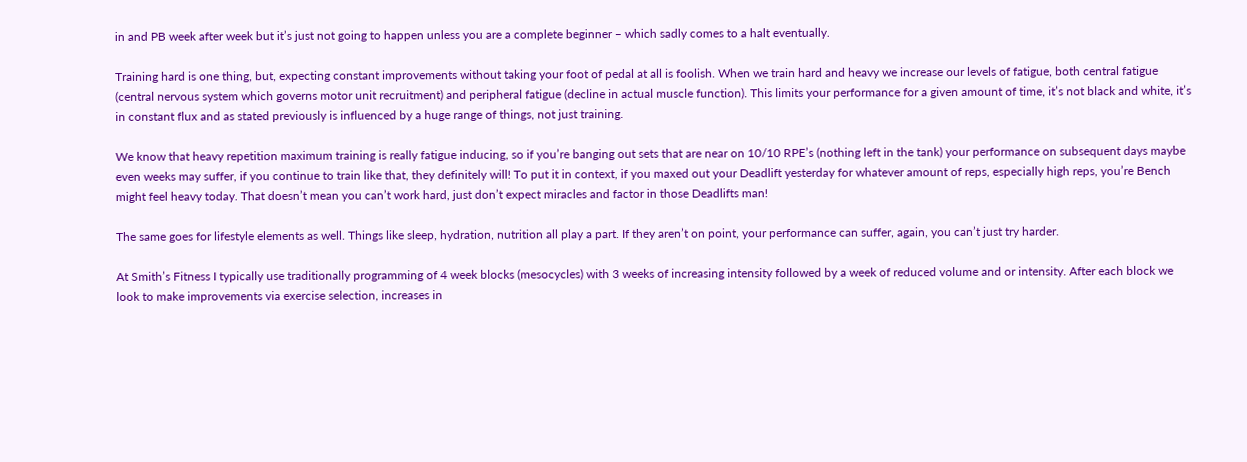in and PB week after week but it’s just not going to happen unless you are a complete beginner – which sadly comes to a halt eventually.

Training hard is one thing, but, expecting constant improvements without taking your foot of pedal at all is foolish. When we train hard and heavy we increase our levels of fatigue, both central fatigue (central nervous system which governs motor unit recruitment) and peripheral fatigue (decline in actual muscle function). This limits your performance for a given amount of time, it’s not black and white, it’s in constant flux and as stated previously is influenced by a huge range of things, not just training.

We know that heavy repetition maximum training is really fatigue inducing, so if you’re banging out sets that are near on 10/10 RPE’s (nothing left in the tank) your performance on subsequent days maybe even weeks may suffer, if you continue to train like that, they definitely will! To put it in context, if you maxed out your Deadlift yesterday for whatever amount of reps, especially high reps, you’re Bench might feel heavy today. That doesn’t mean you can’t work hard, just don’t expect miracles and factor in those Deadlifts man!

The same goes for lifestyle elements as well. Things like sleep, hydration, nutrition all play a part. If they aren’t on point, your performance can suffer, again, you can’t just try harder.

At Smith’s Fitness I typically use traditionally programming of 4 week blocks (mesocycles) with 3 weeks of increasing intensity followed by a week of reduced volume and or intensity. After each block we look to make improvements via exercise selection, increases in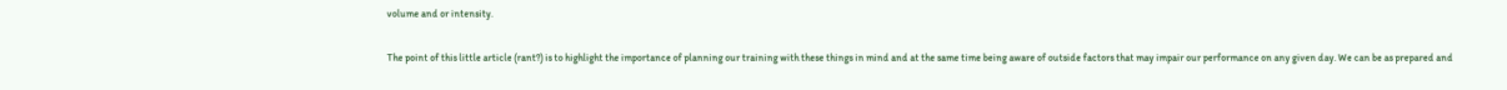volume and or intensity.

The point of this little article (rant?) is to highlight the importance of planning our training with these things in mind and at the same time being aware of outside factors that may impair our performance on any given day. We can be as prepared and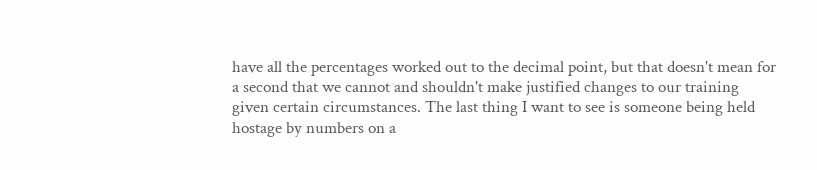have all the percentages worked out to the decimal point, but that doesn't mean for a second that we cannot and shouldn't make justified changes to our training given certain circumstances. The last thing I want to see is someone being held hostage by numbers on a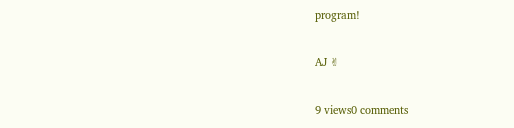program!

AJ ✌

9 views0 comments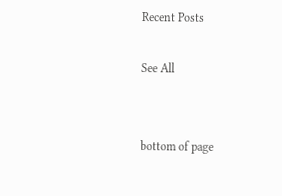Recent Posts

See All


bottom of page